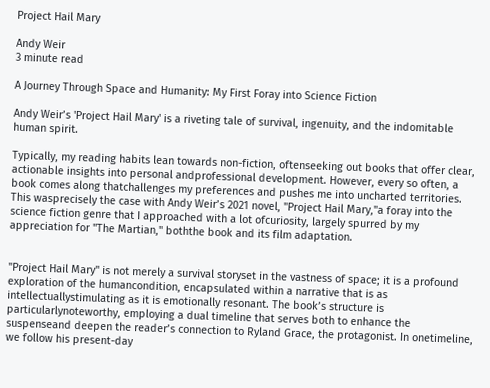Project Hail Mary

Andy Weir
3 minute read

A Journey Through Space and Humanity: My First Foray into Science Fiction

Andy Weir’s 'Project Hail Mary' is a riveting tale of survival, ingenuity, and the indomitable human spirit.

Typically, my reading habits lean towards non-fiction, oftenseeking out books that offer clear, actionable insights into personal andprofessional development. However, every so often, a book comes along thatchallenges my preferences and pushes me into uncharted territories. This wasprecisely the case with Andy Weir’s 2021 novel, "Project Hail Mary,"a foray into the science fiction genre that I approached with a lot ofcuriosity, largely spurred by my appreciation for "The Martian," boththe book and its film adaptation.


"Project Hail Mary" is not merely a survival storyset in the vastness of space; it is a profound exploration of the humancondition, encapsulated within a narrative that is as intellectuallystimulating as it is emotionally resonant. The book’s structure is particularlynoteworthy, employing a dual timeline that serves both to enhance the suspenseand deepen the reader’s connection to Ryland Grace, the protagonist. In onetimeline, we follow his present-day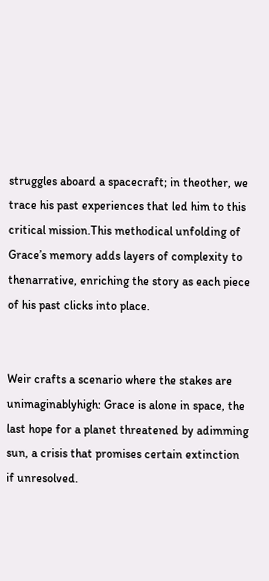struggles aboard a spacecraft; in theother, we trace his past experiences that led him to this critical mission.This methodical unfolding of Grace’s memory adds layers of complexity to thenarrative, enriching the story as each piece of his past clicks into place.


Weir crafts a scenario where the stakes are unimaginablyhigh: Grace is alone in space, the last hope for a planet threatened by adimming sun, a crisis that promises certain extinction if unresolved.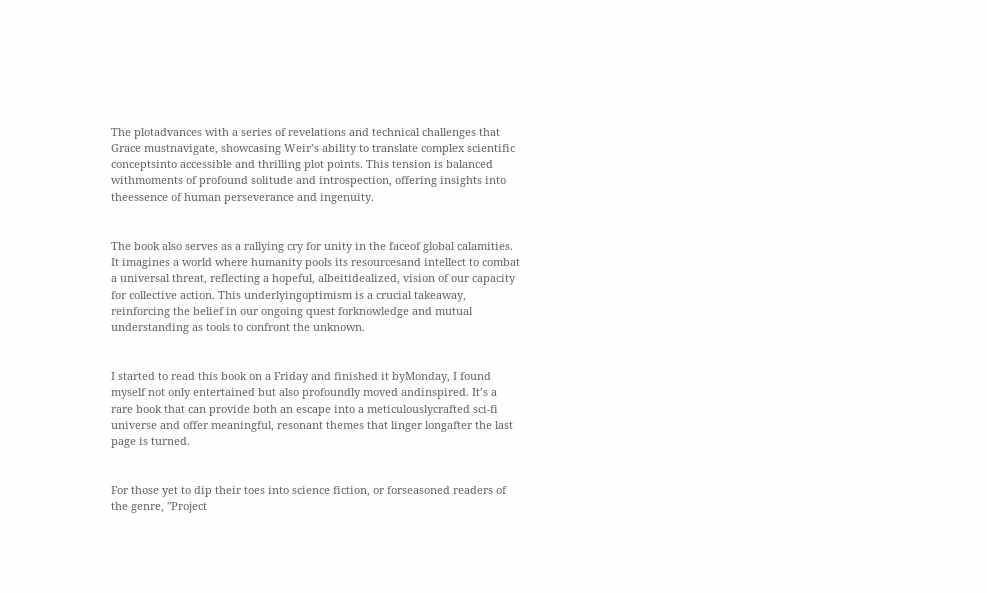The plotadvances with a series of revelations and technical challenges that Grace mustnavigate, showcasing Weir’s ability to translate complex scientific conceptsinto accessible and thrilling plot points. This tension is balanced withmoments of profound solitude and introspection, offering insights into theessence of human perseverance and ingenuity.


The book also serves as a rallying cry for unity in the faceof global calamities. It imagines a world where humanity pools its resourcesand intellect to combat a universal threat, reflecting a hopeful, albeitidealized, vision of our capacity for collective action. This underlyingoptimism is a crucial takeaway, reinforcing the belief in our ongoing quest forknowledge and mutual understanding as tools to confront the unknown.


I started to read this book on a Friday and finished it byMonday, I found myself not only entertained but also profoundly moved andinspired. It’s a rare book that can provide both an escape into a meticulouslycrafted sci-fi universe and offer meaningful, resonant themes that linger longafter the last page is turned.


For those yet to dip their toes into science fiction, or forseasoned readers of the genre, "Project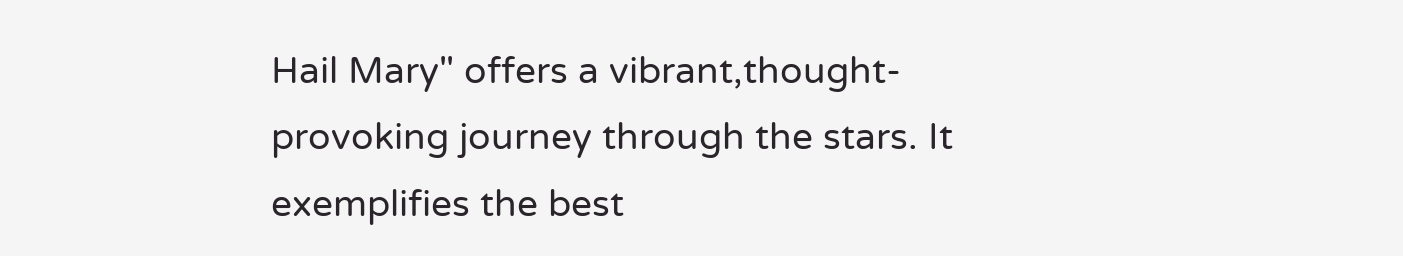Hail Mary" offers a vibrant,thought-provoking journey through the stars. It exemplifies the best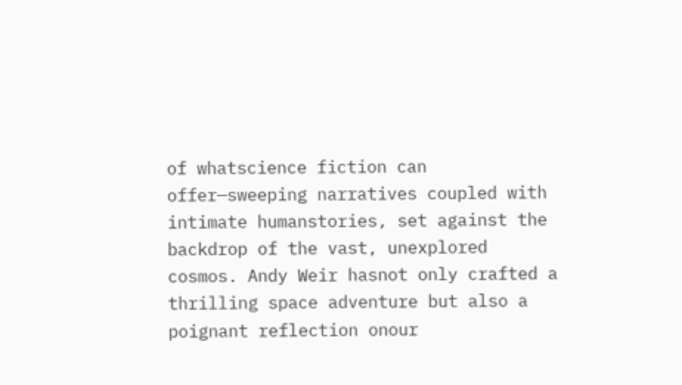of whatscience fiction can offer—sweeping narratives coupled with intimate humanstories, set against the backdrop of the vast, unexplored cosmos. Andy Weir hasnot only crafted a thrilling space adventure but also a poignant reflection onour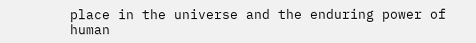place in the universe and the enduring power of human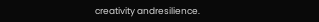creativity andresilience.